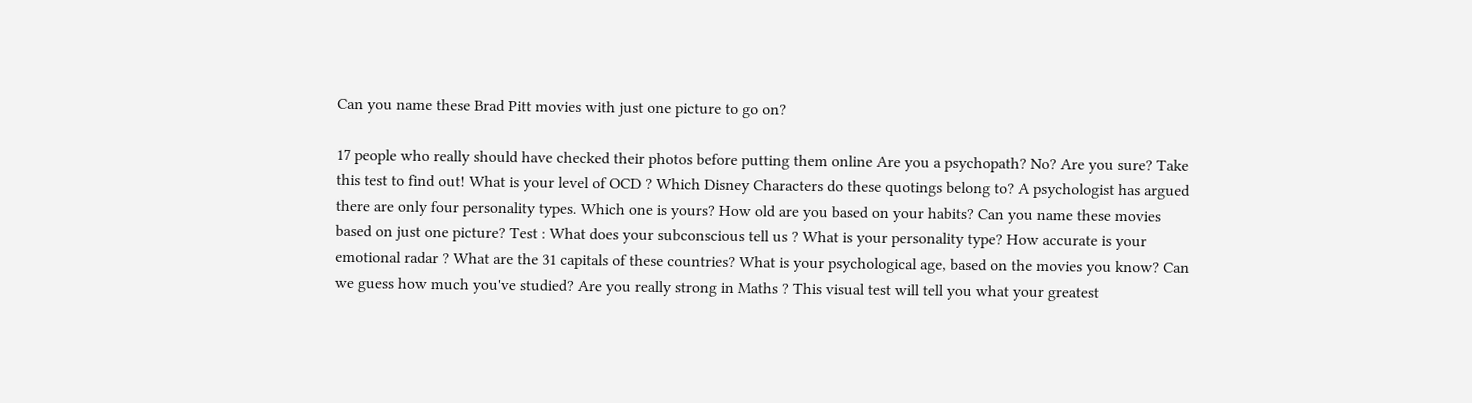Can you name these Brad Pitt movies with just one picture to go on?

17 people who really should have checked their photos before putting them online Are you a psychopath? No? Are you sure? Take this test to find out! What is your level of OCD ? Which Disney Characters do these quotings belong to? A psychologist has argued there are only four personality types. Which one is yours? How old are you based on your habits? Can you name these movies based on just one picture? Test : What does your subconscious tell us ? What is your personality type? How accurate is your emotional radar ? What are the 31 capitals of these countries? What is your psychological age, based on the movies you know? Can we guess how much you've studied? Are you really strong in Maths ? This visual test will tell you what your greatest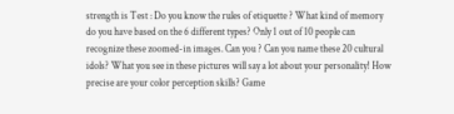strength is Test : Do you know the rules of etiquette ? What kind of memory do you have based on the 6 different types? Only 1 out of 10 people can recognize these zoomed-in images. Can you ? Can you name these 20 cultural idols? What you see in these pictures will say a lot about your personality! How precise are your color perception skills? Game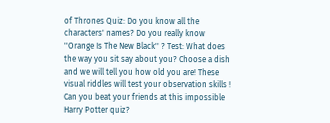of Thrones Quiz: Do you know all the characters' names? Do you really know ''Orange Is The New Black'' ? Test: What does the way you sit say about you? Choose a dish and we will tell you how old you are! These visual riddles will test your observation skills ! Can you beat your friends at this impossible Harry Potter quiz?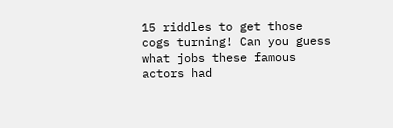15 riddles to get those cogs turning! Can you guess what jobs these famous actors had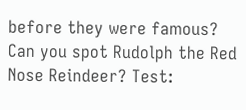before they were famous? Can you spot Rudolph the Red Nose Reindeer? Test: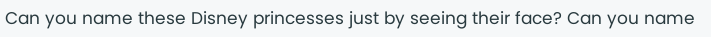Can you name these Disney princesses just by seeing their face? Can you name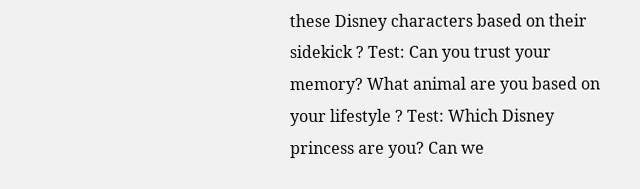these Disney characters based on their sidekick ? Test: Can you trust your memory? What animal are you based on your lifestyle ? Test: Which Disney princess are you? Can we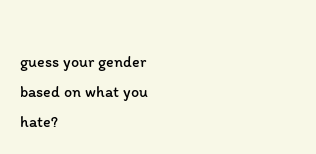guess your gender based on what you hate?